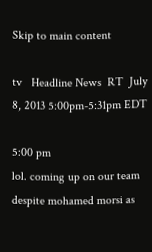Skip to main content

tv   Headline News  RT  July 8, 2013 5:00pm-5:31pm EDT

5:00 pm
lol. coming up on our team despite mohamed morsi as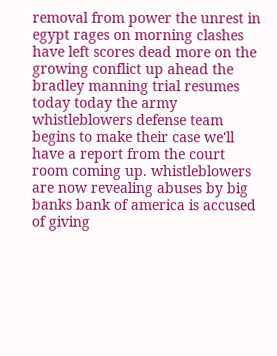removal from power the unrest in egypt rages on morning clashes have left scores dead more on the growing conflict up ahead the bradley manning trial resumes today today the army whistleblowers defense team begins to make their case we'll have a report from the court room coming up. whistleblowers are now revealing abuses by big banks bank of america is accused of giving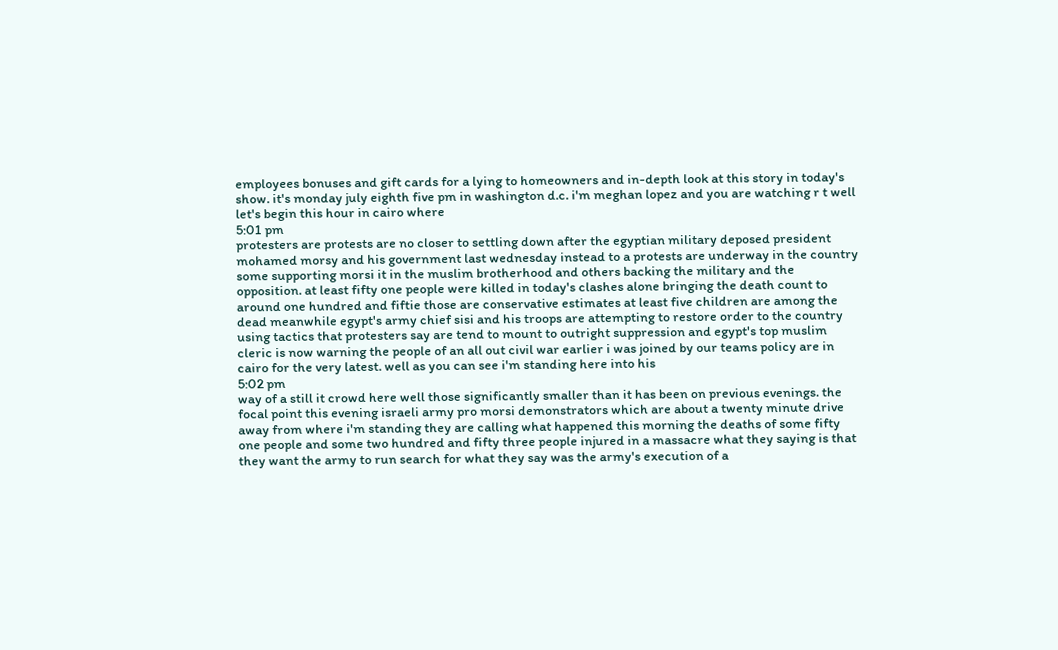employees bonuses and gift cards for a lying to homeowners and in-depth look at this story in today's show. it's monday july eighth five pm in washington d.c. i'm meghan lopez and you are watching r t well let's begin this hour in cairo where
5:01 pm
protesters are protests are no closer to settling down after the egyptian military deposed president mohamed morsy and his government last wednesday instead to a protests are underway in the country some supporting morsi it in the muslim brotherhood and others backing the military and the opposition. at least fifty one people were killed in today's clashes alone bringing the death count to around one hundred and fiftie those are conservative estimates at least five children are among the dead meanwhile egypt's army chief sisi and his troops are attempting to restore order to the country using tactics that protesters say are tend to mount to outright suppression and egypt's top muslim cleric is now warning the people of an all out civil war earlier i was joined by our teams policy are in cairo for the very latest. well as you can see i'm standing here into his
5:02 pm
way of a still it crowd here well those significantly smaller than it has been on previous evenings. the focal point this evening israeli army pro morsi demonstrators which are about a twenty minute drive away from where i'm standing they are calling what happened this morning the deaths of some fifty one people and some two hundred and fifty three people injured in a massacre what they saying is that they want the army to run search for what they say was the army's execution of a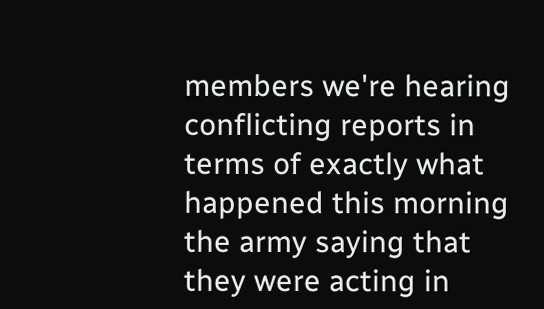members we're hearing conflicting reports in terms of exactly what happened this morning the army saying that they were acting in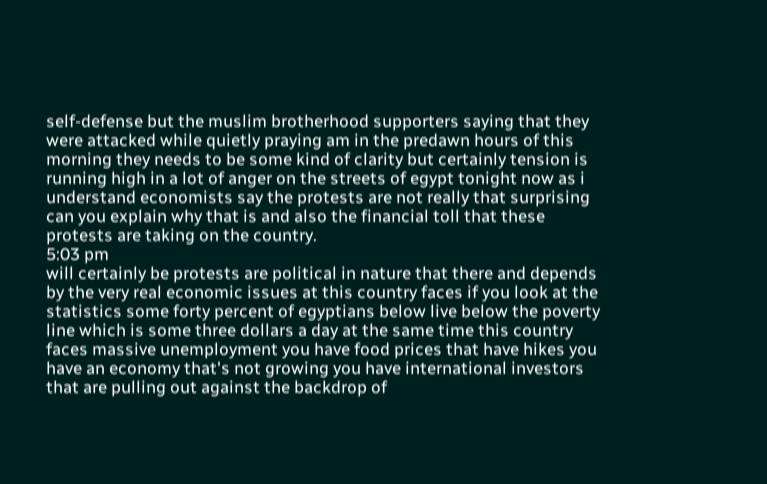self-defense but the muslim brotherhood supporters saying that they were attacked while quietly praying am in the predawn hours of this morning they needs to be some kind of clarity but certainly tension is running high in a lot of anger on the streets of egypt tonight now as i understand economists say the protests are not really that surprising can you explain why that is and also the financial toll that these protests are taking on the country.
5:03 pm
will certainly be protests are political in nature that there and depends by the very real economic issues at this country faces if you look at the statistics some forty percent of egyptians below live below the poverty line which is some three dollars a day at the same time this country faces massive unemployment you have food prices that have hikes you have an economy that's not growing you have international investors that are pulling out against the backdrop of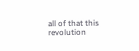all of that this revolution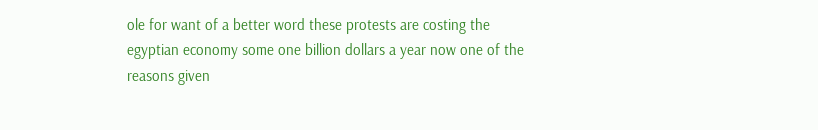ole for want of a better word these protests are costing the egyptian economy some one billion dollars a year now one of the reasons given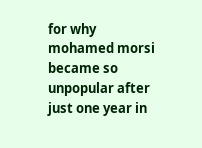for why mohamed morsi became so unpopular after just one year in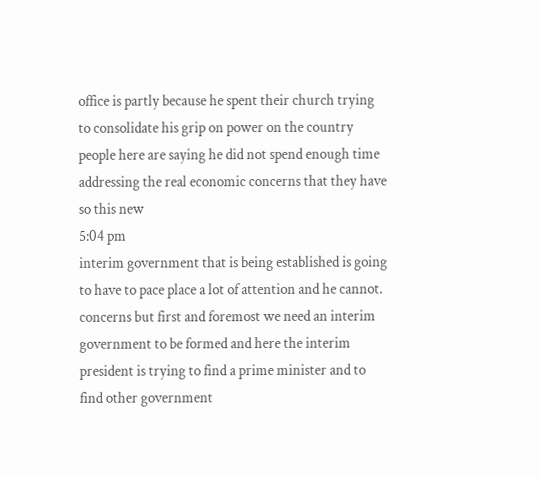office is partly because he spent their church trying to consolidate his grip on power on the country people here are saying he did not spend enough time addressing the real economic concerns that they have so this new
5:04 pm
interim government that is being established is going to have to pace place a lot of attention and he cannot. concerns but first and foremost we need an interim government to be formed and here the interim president is trying to find a prime minister and to find other government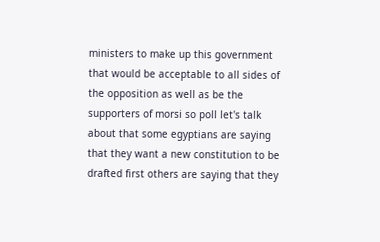ministers to make up this government that would be acceptable to all sides of the opposition as well as be the supporters of morsi so poll let's talk about that some egyptians are saying that they want a new constitution to be drafted first others are saying that they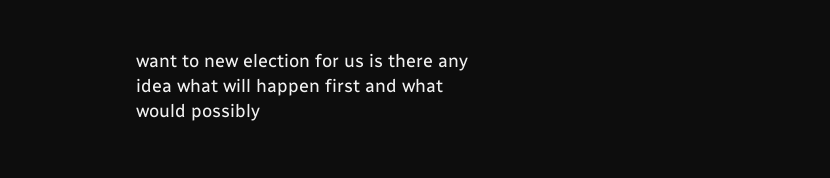want to new election for us is there any idea what will happen first and what would possibly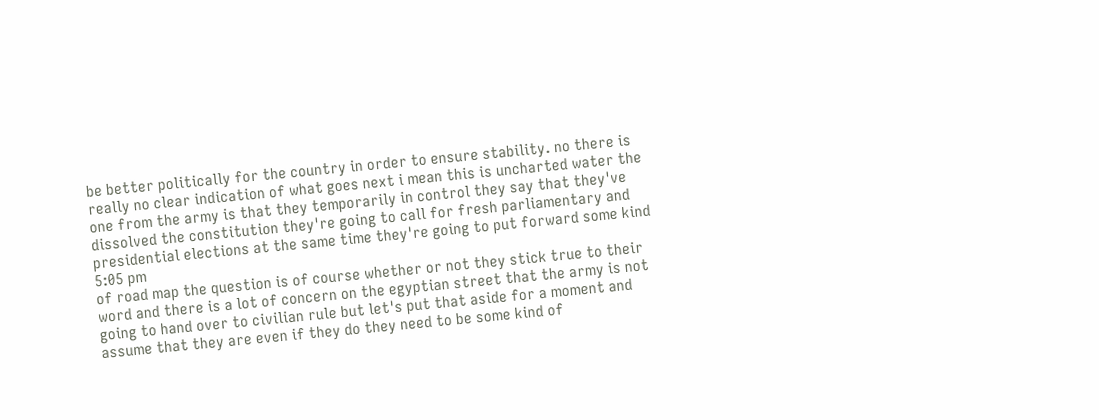be better politically for the country in order to ensure stability. no there is really no clear indication of what goes next i mean this is uncharted water the one from the army is that they temporarily in control they say that they've dissolved the constitution they're going to call for fresh parliamentary and presidential elections at the same time they're going to put forward some kind
5:05 pm
of road map the question is of course whether or not they stick true to their word and there is a lot of concern on the egyptian street that the army is not going to hand over to civilian rule but let's put that aside for a moment and assume that they are even if they do they need to be some kind of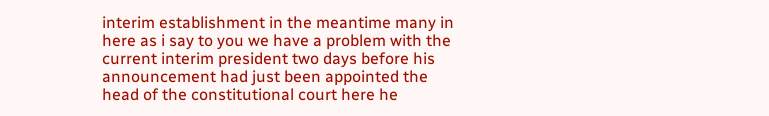interim establishment in the meantime many in here as i say to you we have a problem with the current interim president two days before his announcement had just been appointed the head of the constitutional court here he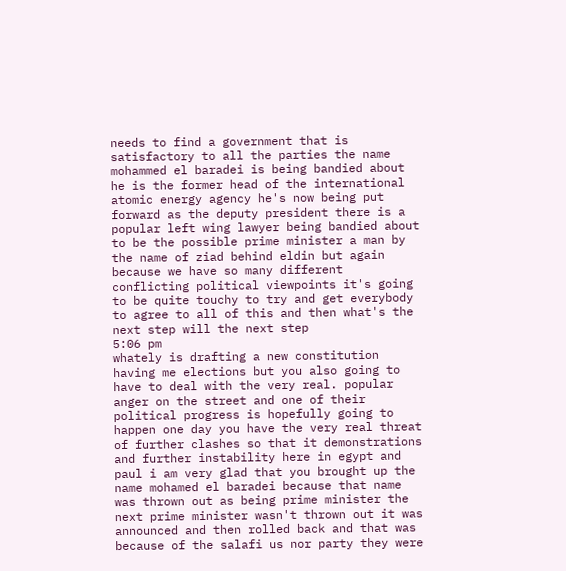needs to find a government that is satisfactory to all the parties the name mohammed el baradei is being bandied about he is the former head of the international atomic energy agency he's now being put forward as the deputy president there is a popular left wing lawyer being bandied about to be the possible prime minister a man by the name of ziad behind eldin but again because we have so many different conflicting political viewpoints it's going to be quite touchy to try and get everybody to agree to all of this and then what's the next step will the next step
5:06 pm
whately is drafting a new constitution having me elections but you also going to have to deal with the very real. popular anger on the street and one of their political progress is hopefully going to happen one day you have the very real threat of further clashes so that it demonstrations and further instability here in egypt and paul i am very glad that you brought up the name mohamed el baradei because that name was thrown out as being prime minister the next prime minister wasn't thrown out it was announced and then rolled back and that was because of the salafi us nor party they were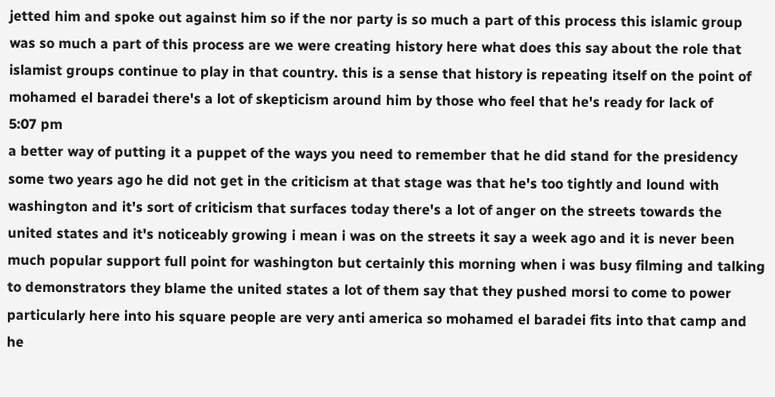jetted him and spoke out against him so if the nor party is so much a part of this process this islamic group was so much a part of this process are we were creating history here what does this say about the role that islamist groups continue to play in that country. this is a sense that history is repeating itself on the point of mohamed el baradei there's a lot of skepticism around him by those who feel that he's ready for lack of
5:07 pm
a better way of putting it a puppet of the ways you need to remember that he did stand for the presidency some two years ago he did not get in the criticism at that stage was that he's too tightly and lound with washington and it's sort of criticism that surfaces today there's a lot of anger on the streets towards the united states and it's noticeably growing i mean i was on the streets it say a week ago and it is never been much popular support full point for washington but certainly this morning when i was busy filming and talking to demonstrators they blame the united states a lot of them say that they pushed morsi to come to power particularly here into his square people are very anti america so mohamed el baradei fits into that camp and he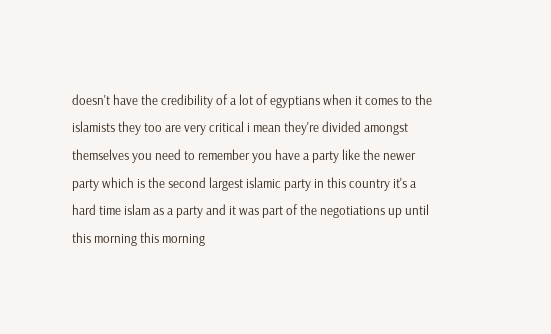doesn't have the credibility of a lot of egyptians when it comes to the islamists they too are very critical i mean they're divided amongst themselves you need to remember you have a party like the newer party which is the second largest islamic party in this country it's a hard time islam as a party and it was part of the negotiations up until this morning this morning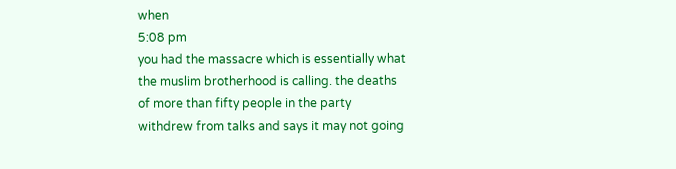when
5:08 pm
you had the massacre which is essentially what the muslim brotherhood is calling. the deaths of more than fifty people in the party withdrew from talks and says it may not going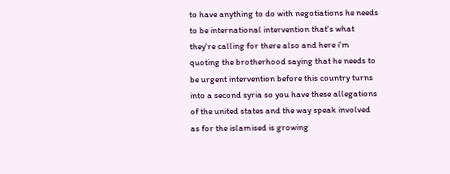to have anything to do with negotiations he needs to be international intervention that's what they're calling for there also and here i'm quoting the brotherhood saying that he needs to be urgent intervention before this country turns into a second syria so you have these allegations of the united states and the way speak involved as for the islamised is growing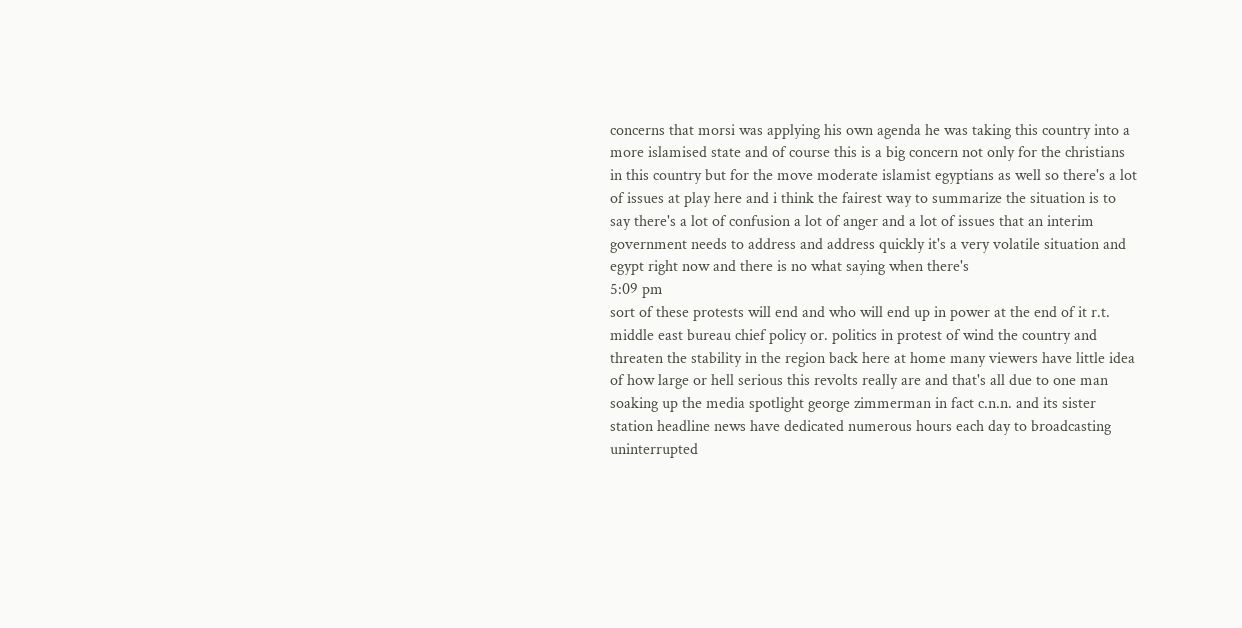concerns that morsi was applying his own agenda he was taking this country into a more islamised state and of course this is a big concern not only for the christians in this country but for the move moderate islamist egyptians as well so there's a lot of issues at play here and i think the fairest way to summarize the situation is to say there's a lot of confusion a lot of anger and a lot of issues that an interim government needs to address and address quickly it's a very volatile situation and egypt right now and there is no what saying when there's
5:09 pm
sort of these protests will end and who will end up in power at the end of it r.t. middle east bureau chief policy or. politics in protest of wind the country and threaten the stability in the region back here at home many viewers have little idea of how large or hell serious this revolts really are and that's all due to one man soaking up the media spotlight george zimmerman in fact c.n.n. and its sister station headline news have dedicated numerous hours each day to broadcasting uninterrupted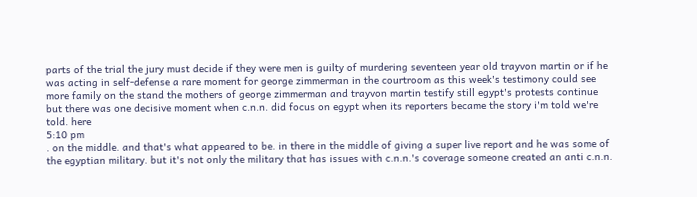parts of the trial the jury must decide if they were men is guilty of murdering seventeen year old trayvon martin or if he was acting in self-defense a rare moment for george zimmerman in the courtroom as this week's testimony could see more family on the stand the mothers of george zimmerman and trayvon martin testify still egypt's protests continue but there was one decisive moment when c.n.n. did focus on egypt when its reporters became the story i'm told we're told. here
5:10 pm
. on the middle. and that's what appeared to be. in there in the middle of giving a super live report and he was some of the egyptian military. but it's not only the military that has issues with c.n.n.'s coverage someone created an anti c.n.n.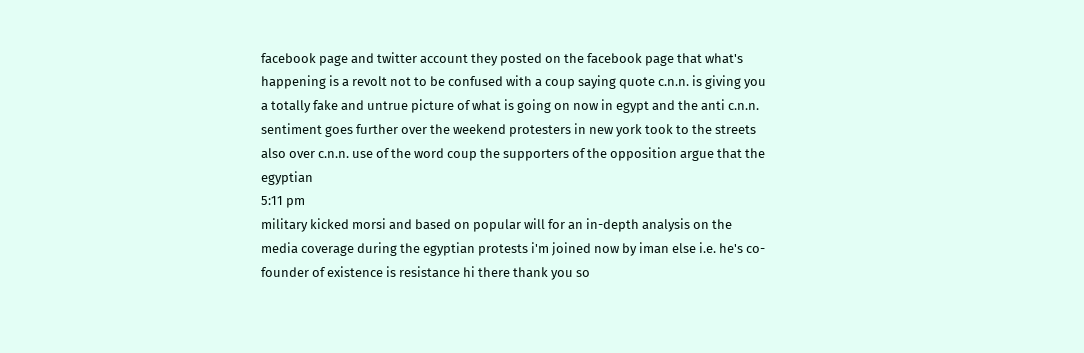facebook page and twitter account they posted on the facebook page that what's happening is a revolt not to be confused with a coup saying quote c.n.n. is giving you a totally fake and untrue picture of what is going on now in egypt and the anti c.n.n. sentiment goes further over the weekend protesters in new york took to the streets also over c.n.n. use of the word coup the supporters of the opposition argue that the egyptian
5:11 pm
military kicked morsi and based on popular will for an in-depth analysis on the media coverage during the egyptian protests i'm joined now by iman else i.e. he's co-founder of existence is resistance hi there thank you so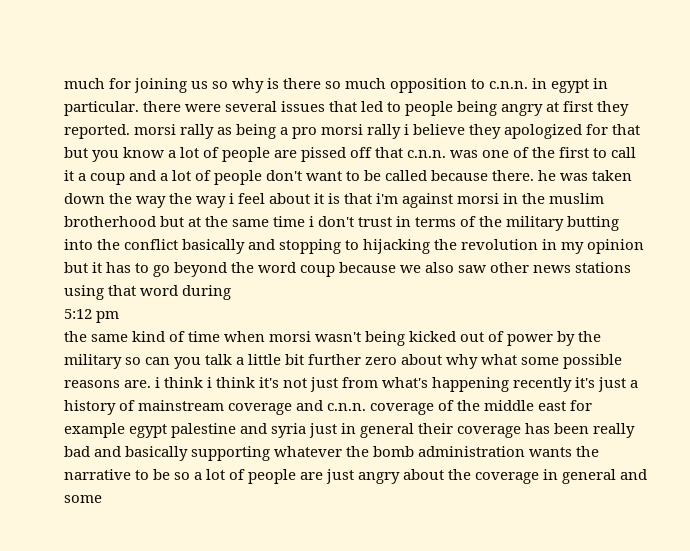much for joining us so why is there so much opposition to c.n.n. in egypt in particular. there were several issues that led to people being angry at first they reported. morsi rally as being a pro morsi rally i believe they apologized for that but you know a lot of people are pissed off that c.n.n. was one of the first to call it a coup and a lot of people don't want to be called because there. he was taken down the way the way i feel about it is that i'm against morsi in the muslim brotherhood but at the same time i don't trust in terms of the military butting into the conflict basically and stopping to hijacking the revolution in my opinion but it has to go beyond the word coup because we also saw other news stations using that word during
5:12 pm
the same kind of time when morsi wasn't being kicked out of power by the military so can you talk a little bit further zero about why what some possible reasons are. i think i think it's not just from what's happening recently it's just a history of mainstream coverage and c.n.n. coverage of the middle east for example egypt palestine and syria just in general their coverage has been really bad and basically supporting whatever the bomb administration wants the narrative to be so a lot of people are just angry about the coverage in general and some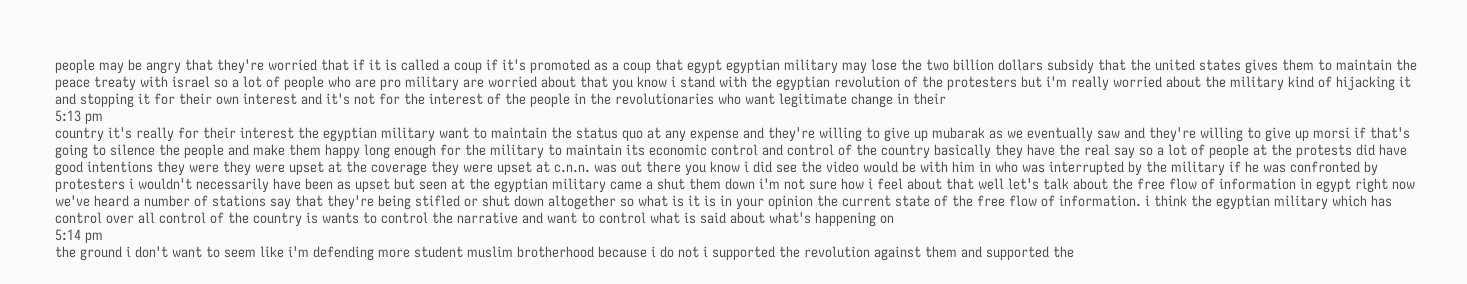people may be angry that they're worried that if it is called a coup if it's promoted as a coup that egypt egyptian military may lose the two billion dollars subsidy that the united states gives them to maintain the peace treaty with israel so a lot of people who are pro military are worried about that you know i stand with the egyptian revolution of the protesters but i'm really worried about the military kind of hijacking it and stopping it for their own interest and it's not for the interest of the people in the revolutionaries who want legitimate change in their
5:13 pm
country it's really for their interest the egyptian military want to maintain the status quo at any expense and they're willing to give up mubarak as we eventually saw and they're willing to give up morsi if that's going to silence the people and make them happy long enough for the military to maintain its economic control and control of the country basically they have the real say so a lot of people at the protests did have good intentions they were they were upset at the coverage they were upset at c.n.n. was out there you know i did see the video would be with him in who was interrupted by the military if he was confronted by protesters i wouldn't necessarily have been as upset but seen at the egyptian military came a shut them down i'm not sure how i feel about that well let's talk about the free flow of information in egypt right now we've heard a number of stations say that they're being stifled or shut down altogether so what is it is in your opinion the current state of the free flow of information. i think the egyptian military which has control over all control of the country is wants to control the narrative and want to control what is said about what's happening on
5:14 pm
the ground i don't want to seem like i'm defending more student muslim brotherhood because i do not i supported the revolution against them and supported the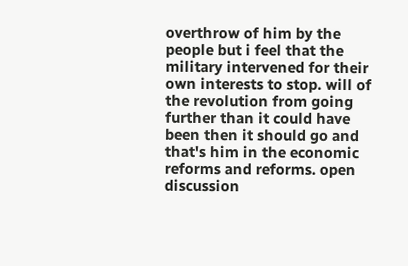overthrow of him by the people but i feel that the military intervened for their own interests to stop. will of the revolution from going further than it could have been then it should go and that's him in the economic reforms and reforms. open discussion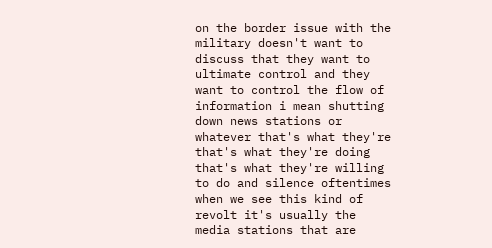on the border issue with the military doesn't want to discuss that they want to ultimate control and they want to control the flow of information i mean shutting down news stations or whatever that's what they're that's what they're doing that's what they're willing to do and silence oftentimes when we see this kind of revolt it's usually the media stations that are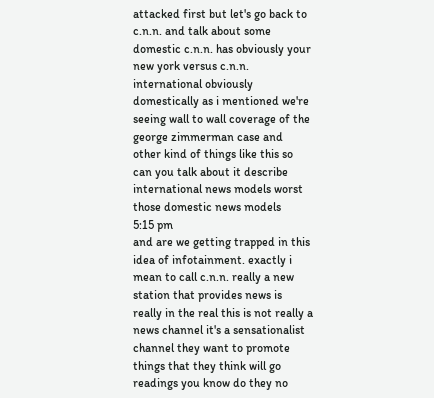attacked first but let's go back to c.n.n. and talk about some domestic c.n.n. has obviously your new york versus c.n.n. international obviously domestically as i mentioned we're seeing wall to wall coverage of the george zimmerman case and other kind of things like this so can you talk about it describe international news models worst those domestic news models
5:15 pm
and are we getting trapped in this idea of infotainment. exactly i mean to call c.n.n. really a new station that provides news is really in the real this is not really a news channel it's a sensationalist channel they want to promote things that they think will go readings you know do they no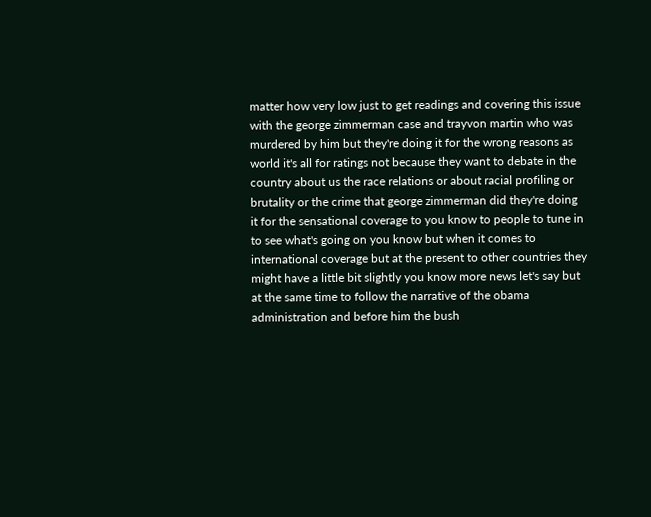matter how very low just to get readings and covering this issue with the george zimmerman case and trayvon martin who was murdered by him but they're doing it for the wrong reasons as world it's all for ratings not because they want to debate in the country about us the race relations or about racial profiling or brutality or the crime that george zimmerman did they're doing it for the sensational coverage to you know to people to tune in to see what's going on you know but when it comes to international coverage but at the present to other countries they might have a little bit slightly you know more news let's say but at the same time to follow the narrative of the obama administration and before him the bush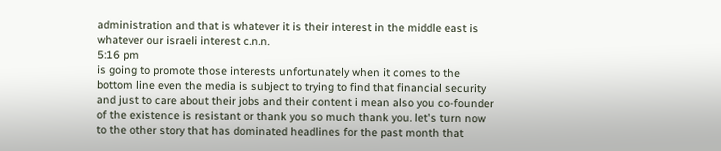administration and that is whatever it is their interest in the middle east is whatever our israeli interest c.n.n.
5:16 pm
is going to promote those interests unfortunately when it comes to the bottom line even the media is subject to trying to find that financial security and just to care about their jobs and their content i mean also you co-founder of the existence is resistant or thank you so much thank you. let's turn now to the other story that has dominated headlines for the past month that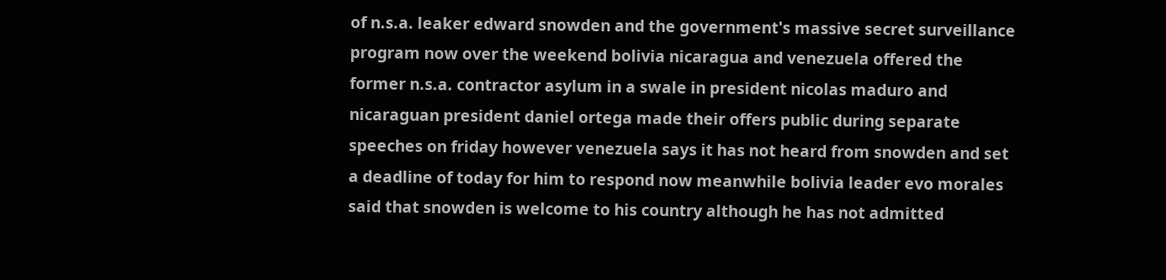of n.s.a. leaker edward snowden and the government's massive secret surveillance program now over the weekend bolivia nicaragua and venezuela offered the former n.s.a. contractor asylum in a swale in president nicolas maduro and nicaraguan president daniel ortega made their offers public during separate speeches on friday however venezuela says it has not heard from snowden and set a deadline of today for him to respond now meanwhile bolivia leader evo morales said that snowden is welcome to his country although he has not admitted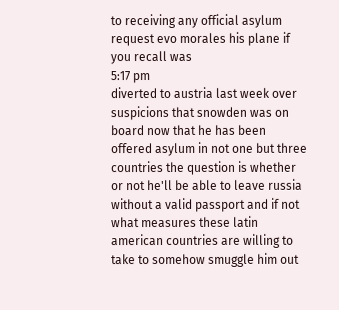to receiving any official asylum request evo morales his plane if you recall was
5:17 pm
diverted to austria last week over suspicions that snowden was on board now that he has been offered asylum in not one but three countries the question is whether or not he'll be able to leave russia without a valid passport and if not what measures these latin american countries are willing to take to somehow smuggle him out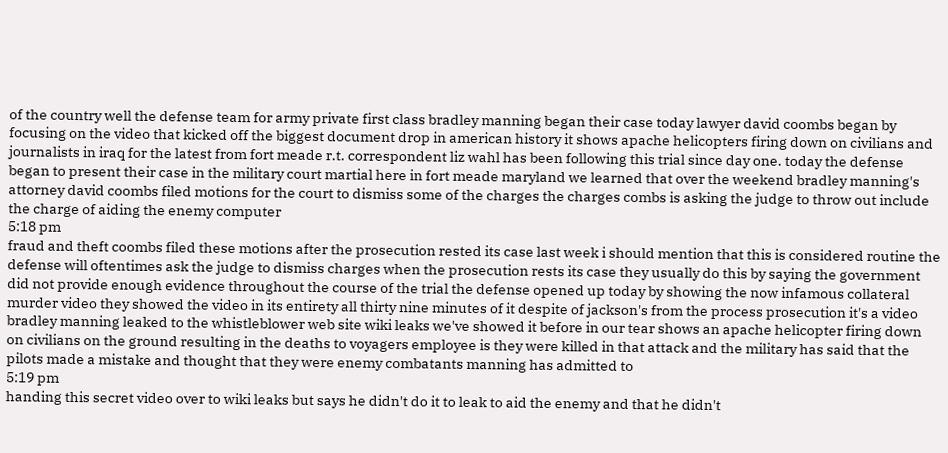of the country well the defense team for army private first class bradley manning began their case today lawyer david coombs began by focusing on the video that kicked off the biggest document drop in american history it shows apache helicopters firing down on civilians and journalists in iraq for the latest from fort meade r.t. correspondent liz wahl has been following this trial since day one. today the defense began to present their case in the military court martial here in fort meade maryland we learned that over the weekend bradley manning's attorney david coombs filed motions for the court to dismiss some of the charges the charges combs is asking the judge to throw out include the charge of aiding the enemy computer
5:18 pm
fraud and theft coombs filed these motions after the prosecution rested its case last week i should mention that this is considered routine the defense will oftentimes ask the judge to dismiss charges when the prosecution rests its case they usually do this by saying the government did not provide enough evidence throughout the course of the trial the defense opened up today by showing the now infamous collateral murder video they showed the video in its entirety all thirty nine minutes of it despite of jackson's from the process prosecution it's a video bradley manning leaked to the whistleblower web site wiki leaks we've showed it before in our tear shows an apache helicopter firing down on civilians on the ground resulting in the deaths to voyagers employee is they were killed in that attack and the military has said that the pilots made a mistake and thought that they were enemy combatants manning has admitted to
5:19 pm
handing this secret video over to wiki leaks but says he didn't do it to leak to aid the enemy and that he didn't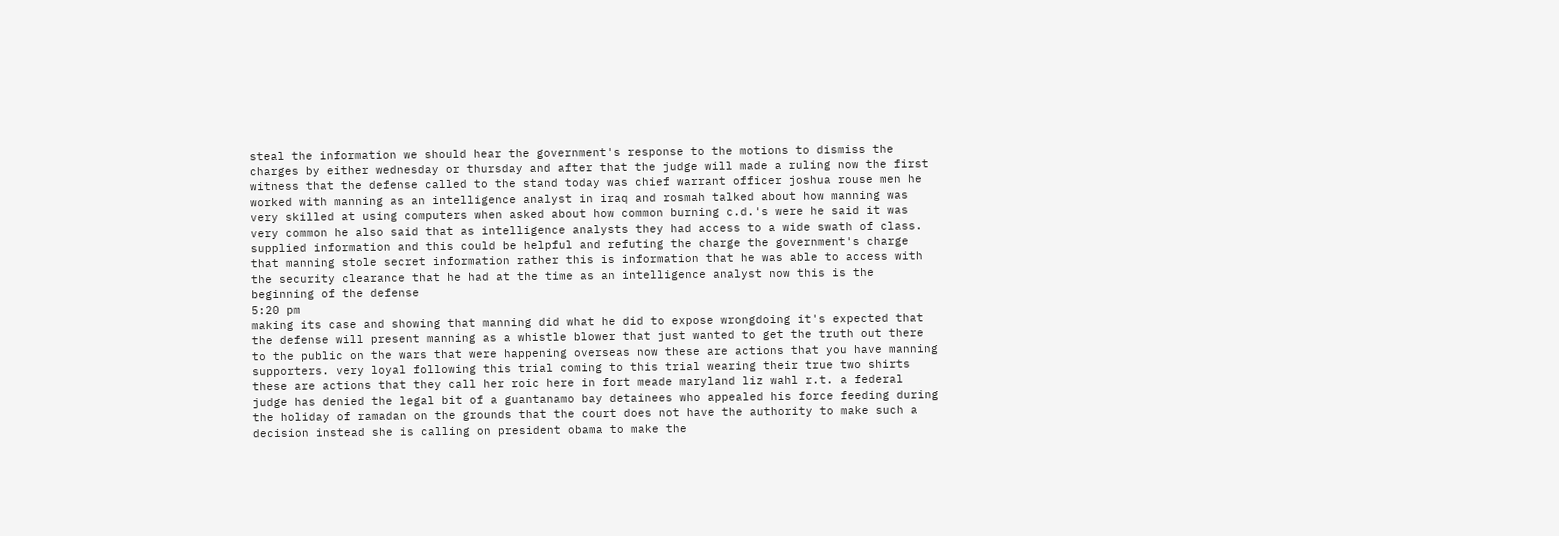steal the information we should hear the government's response to the motions to dismiss the charges by either wednesday or thursday and after that the judge will made a ruling now the first witness that the defense called to the stand today was chief warrant officer joshua rouse men he worked with manning as an intelligence analyst in iraq and rosmah talked about how manning was very skilled at using computers when asked about how common burning c.d.'s were he said it was very common he also said that as intelligence analysts they had access to a wide swath of class. supplied information and this could be helpful and refuting the charge the government's charge that manning stole secret information rather this is information that he was able to access with the security clearance that he had at the time as an intelligence analyst now this is the beginning of the defense
5:20 pm
making its case and showing that manning did what he did to expose wrongdoing it's expected that the defense will present manning as a whistle blower that just wanted to get the truth out there to the public on the wars that were happening overseas now these are actions that you have manning supporters. very loyal following this trial coming to this trial wearing their true two shirts these are actions that they call her roic here in fort meade maryland liz wahl r.t. a federal judge has denied the legal bit of a guantanamo bay detainees who appealed his force feeding during the holiday of ramadan on the grounds that the court does not have the authority to make such a decision instead she is calling on president obama to make the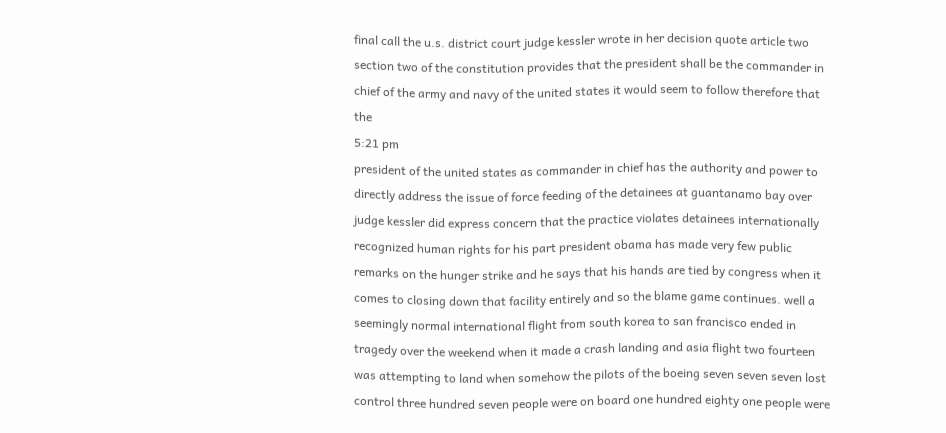final call the u.s. district court judge kessler wrote in her decision quote article two section two of the constitution provides that the president shall be the commander in chief of the army and navy of the united states it would seem to follow therefore that the
5:21 pm
president of the united states as commander in chief has the authority and power to directly address the issue of force feeding of the detainees at guantanamo bay over judge kessler did express concern that the practice violates detainees internationally recognized human rights for his part president obama has made very few public remarks on the hunger strike and he says that his hands are tied by congress when it comes to closing down that facility entirely and so the blame game continues. well a seemingly normal international flight from south korea to san francisco ended in tragedy over the weekend when it made a crash landing and asia flight two fourteen was attempting to land when somehow the pilots of the boeing seven seven seven lost control three hundred seven people were on board one hundred eighty one people were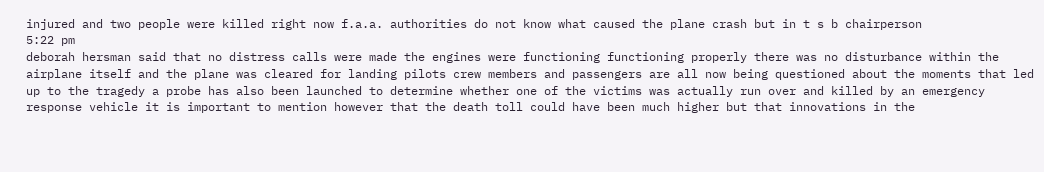injured and two people were killed right now f.a.a. authorities do not know what caused the plane crash but in t s b chairperson
5:22 pm
deborah hersman said that no distress calls were made the engines were functioning functioning properly there was no disturbance within the airplane itself and the plane was cleared for landing pilots crew members and passengers are all now being questioned about the moments that led up to the tragedy a probe has also been launched to determine whether one of the victims was actually run over and killed by an emergency response vehicle it is important to mention however that the death toll could have been much higher but that innovations in the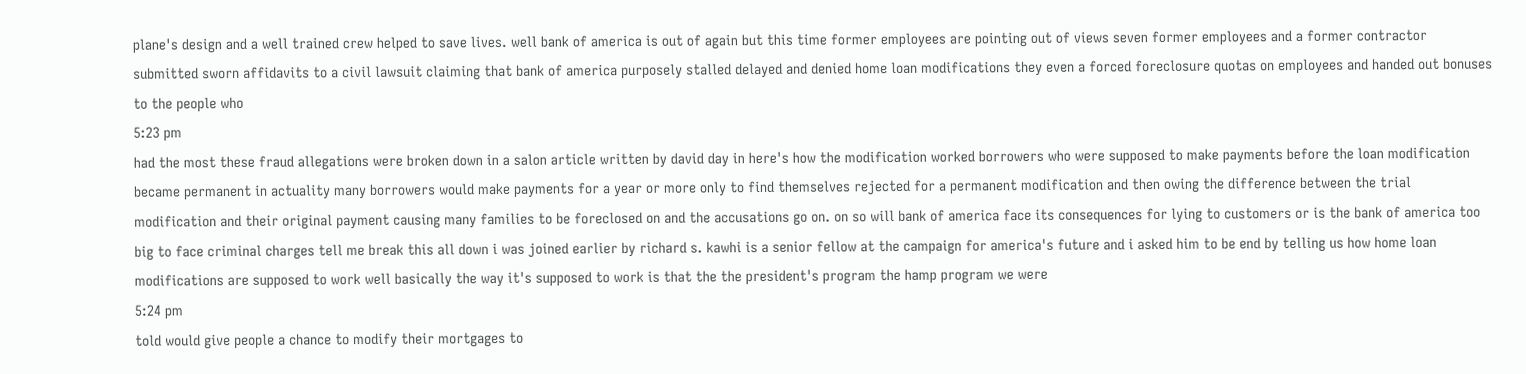plane's design and a well trained crew helped to save lives. well bank of america is out of again but this time former employees are pointing out of views seven former employees and a former contractor submitted sworn affidavits to a civil lawsuit claiming that bank of america purposely stalled delayed and denied home loan modifications they even a forced foreclosure quotas on employees and handed out bonuses to the people who
5:23 pm
had the most these fraud allegations were broken down in a salon article written by david day in here's how the modification worked borrowers who were supposed to make payments before the loan modification became permanent in actuality many borrowers would make payments for a year or more only to find themselves rejected for a permanent modification and then owing the difference between the trial modification and their original payment causing many families to be foreclosed on and the accusations go on. on so will bank of america face its consequences for lying to customers or is the bank of america too big to face criminal charges tell me break this all down i was joined earlier by richard s. kawhi is a senior fellow at the campaign for america's future and i asked him to be end by telling us how home loan modifications are supposed to work well basically the way it's supposed to work is that the the president's program the hamp program we were
5:24 pm
told would give people a chance to modify their mortgages to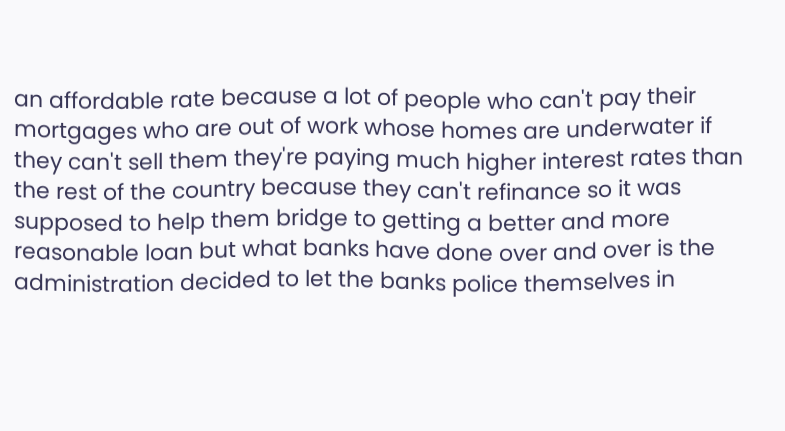an affordable rate because a lot of people who can't pay their mortgages who are out of work whose homes are underwater if they can't sell them they're paying much higher interest rates than the rest of the country because they can't refinance so it was supposed to help them bridge to getting a better and more reasonable loan but what banks have done over and over is the administration decided to let the banks police themselves in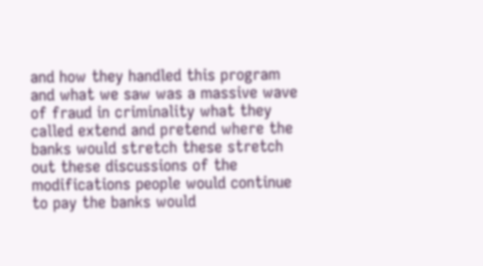and how they handled this program and what we saw was a massive wave of fraud in criminality what they called extend and pretend where the banks would stretch these stretch out these discussions of the modifications people would continue to pay the banks would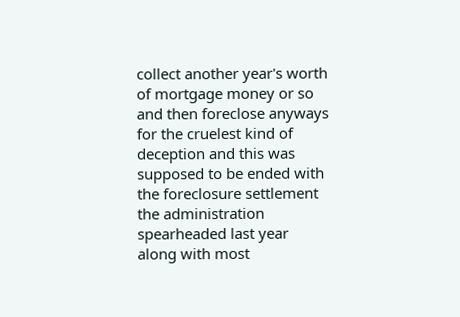collect another year's worth of mortgage money or so and then foreclose anyways for the cruelest kind of deception and this was supposed to be ended with the foreclosure settlement the administration spearheaded last year along with most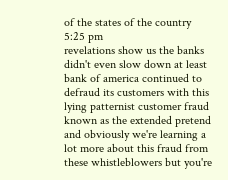of the states of the country
5:25 pm
revelations show us the banks didn't even slow down at least bank of america continued to defraud its customers with this lying patternist customer fraud known as the extended pretend and obviously we're learning a lot more about this fraud from these whistleblowers but you're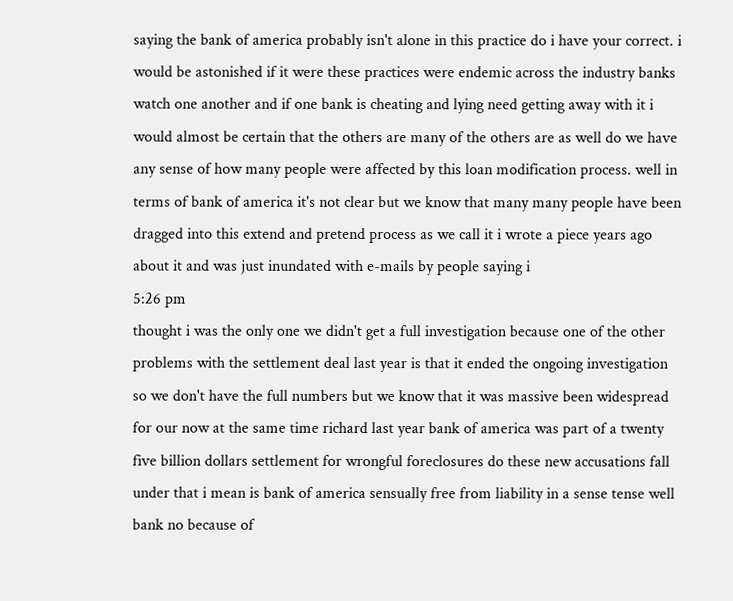saying the bank of america probably isn't alone in this practice do i have your correct. i would be astonished if it were these practices were endemic across the industry banks watch one another and if one bank is cheating and lying need getting away with it i would almost be certain that the others are many of the others are as well do we have any sense of how many people were affected by this loan modification process. well in terms of bank of america it's not clear but we know that many many people have been dragged into this extend and pretend process as we call it i wrote a piece years ago about it and was just inundated with e-mails by people saying i
5:26 pm
thought i was the only one we didn't get a full investigation because one of the other problems with the settlement deal last year is that it ended the ongoing investigation so we don't have the full numbers but we know that it was massive been widespread for our now at the same time richard last year bank of america was part of a twenty five billion dollars settlement for wrongful foreclosures do these new accusations fall under that i mean is bank of america sensually free from liability in a sense tense well bank no because of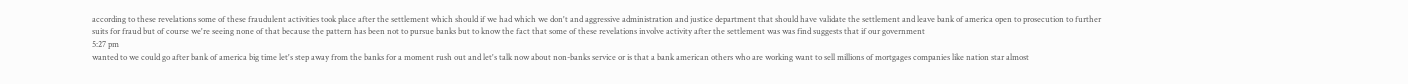according to these revelations some of these fraudulent activities took place after the settlement which should if we had which we don't and aggressive administration and justice department that should have validate the settlement and leave bank of america open to prosecution to further suits for fraud but of course we're seeing none of that because the pattern has been not to pursue banks but to know the fact that some of these revelations involve activity after the settlement was was find suggests that if our government
5:27 pm
wanted to we could go after bank of america big time let's step away from the banks for a moment rush out and let's talk now about non-banks service or is that a bank american others who are working want to sell millions of mortgages companies like nation star almost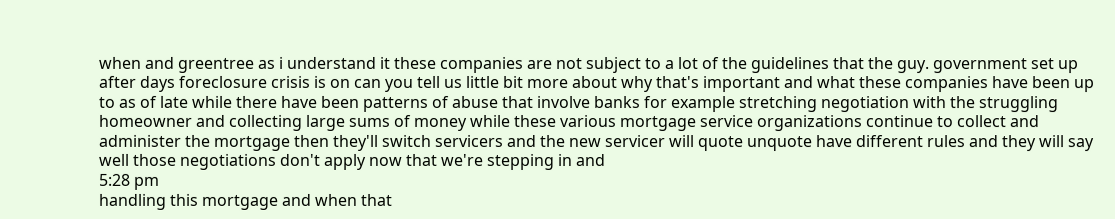when and greentree as i understand it these companies are not subject to a lot of the guidelines that the guy. government set up after days foreclosure crisis is on can you tell us little bit more about why that's important and what these companies have been up to as of late while there have been patterns of abuse that involve banks for example stretching negotiation with the struggling homeowner and collecting large sums of money while these various mortgage service organizations continue to collect and administer the mortgage then they'll switch servicers and the new servicer will quote unquote have different rules and they will say well those negotiations don't apply now that we're stepping in and
5:28 pm
handling this mortgage and when that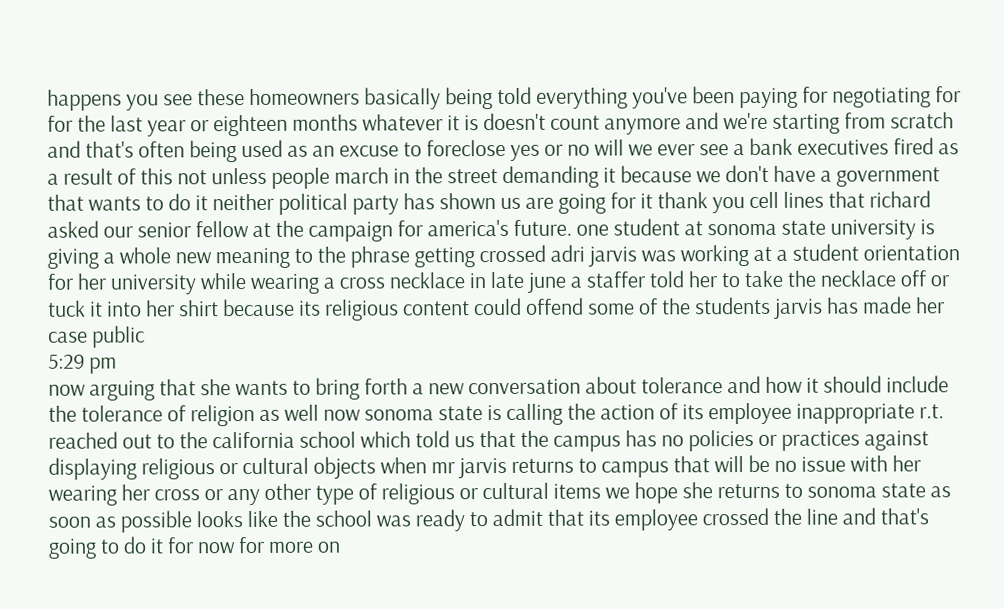happens you see these homeowners basically being told everything you've been paying for negotiating for for the last year or eighteen months whatever it is doesn't count anymore and we're starting from scratch and that's often being used as an excuse to foreclose yes or no will we ever see a bank executives fired as a result of this not unless people march in the street demanding it because we don't have a government that wants to do it neither political party has shown us are going for it thank you cell lines that richard asked our senior fellow at the campaign for america's future. one student at sonoma state university is giving a whole new meaning to the phrase getting crossed adri jarvis was working at a student orientation for her university while wearing a cross necklace in late june a staffer told her to take the necklace off or tuck it into her shirt because its religious content could offend some of the students jarvis has made her case public
5:29 pm
now arguing that she wants to bring forth a new conversation about tolerance and how it should include the tolerance of religion as well now sonoma state is calling the action of its employee inappropriate r.t. reached out to the california school which told us that the campus has no policies or practices against displaying religious or cultural objects when mr jarvis returns to campus that will be no issue with her wearing her cross or any other type of religious or cultural items we hope she returns to sonoma state as soon as possible looks like the school was ready to admit that its employee crossed the line and that's going to do it for now for more on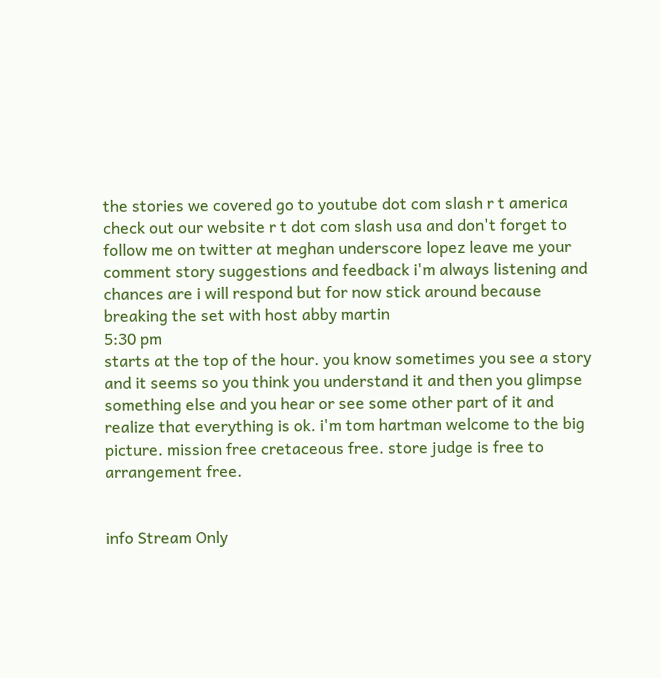the stories we covered go to youtube dot com slash r t america check out our website r t dot com slash usa and don't forget to follow me on twitter at meghan underscore lopez leave me your comment story suggestions and feedback i'm always listening and chances are i will respond but for now stick around because breaking the set with host abby martin
5:30 pm
starts at the top of the hour. you know sometimes you see a story and it seems so you think you understand it and then you glimpse something else and you hear or see some other part of it and realize that everything is ok. i'm tom hartman welcome to the big picture. mission free cretaceous free. store judge is free to arrangement free.


info Stream Only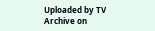Uploaded by TV Archive on